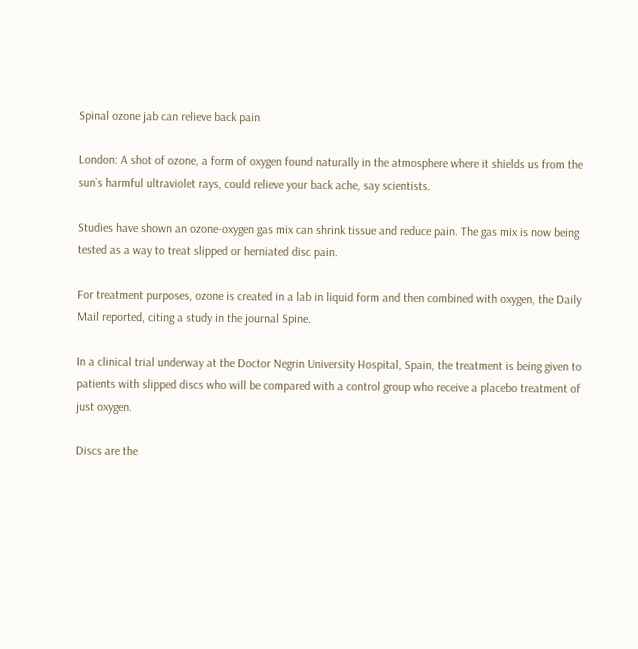Spinal ozone jab can relieve back pain

London: A shot of ozone, a form of oxygen found naturally in the atmosphere where it shields us from the sun`s harmful ultraviolet rays, could relieve your back ache, say scientists.

Studies have shown an ozone-oxygen gas mix can shrink tissue and reduce pain. The gas mix is now being tested as a way to treat slipped or herniated disc pain.

For treatment purposes, ozone is created in a lab in liquid form and then combined with oxygen, the Daily Mail reported, citing a study in the journal Spine.

In a clinical trial underway at the Doctor Negrin University Hospital, Spain, the treatment is being given to patients with slipped discs who will be compared with a control group who receive a placebo treatment of just oxygen.

Discs are the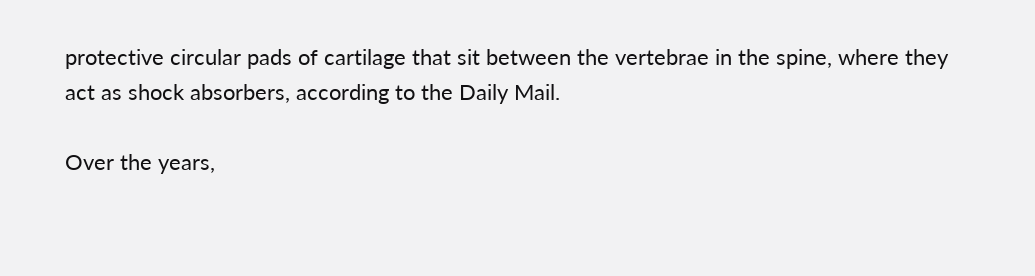protective circular pads of cartilage that sit between the vertebrae in the spine, where they act as shock absorbers, according to the Daily Mail.

Over the years,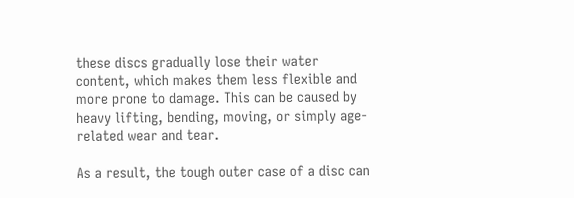these discs gradually lose their water content, which makes them less flexible and more prone to damage. This can be caused by heavy lifting, bending, moving, or simply age-related wear and tear.

As a result, the tough outer case of a disc can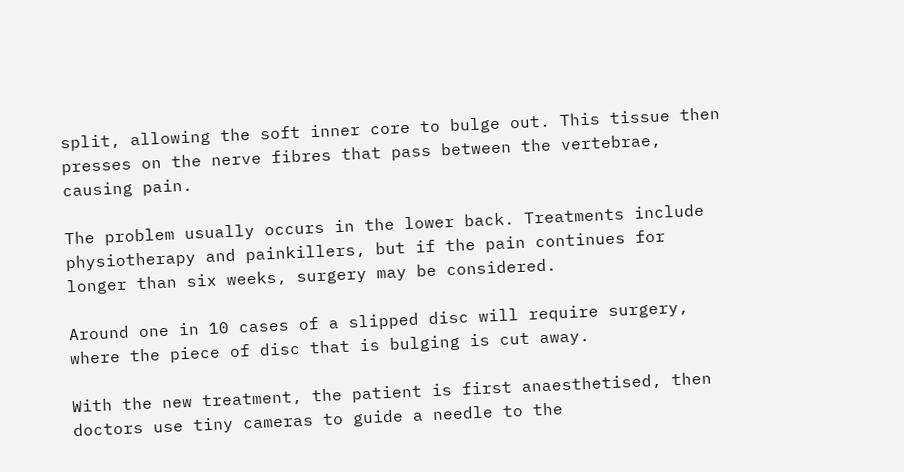split, allowing the soft inner core to bulge out. This tissue then presses on the nerve fibres that pass between the vertebrae, causing pain.

The problem usually occurs in the lower back. Treatments include physiotherapy and painkillers, but if the pain continues for longer than six weeks, surgery may be considered.

Around one in 10 cases of a slipped disc will require surgery, where the piece of disc that is bulging is cut away.

With the new treatment, the patient is first anaesthetised, then doctors use tiny cameras to guide a needle to the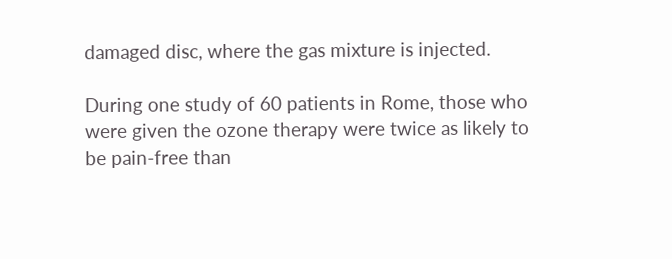damaged disc, where the gas mixture is injected.

During one study of 60 patients in Rome, those who were given the ozone therapy were twice as likely to be pain-free than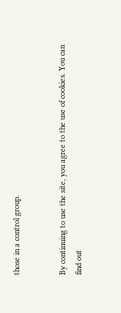those in a control group.


By continuing to use the site, you agree to the use of cookies. You can find out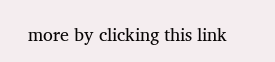more by clicking this link